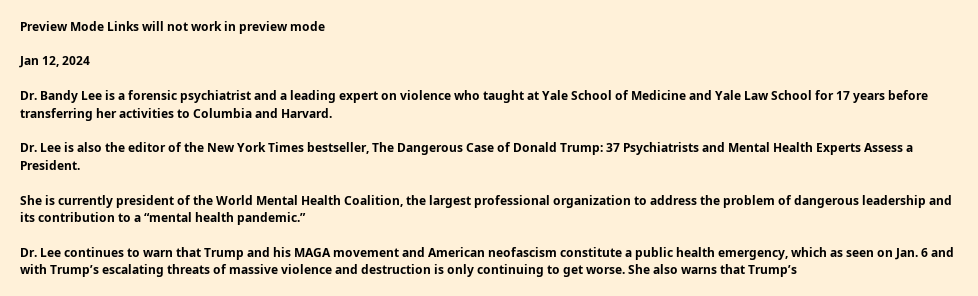Preview Mode Links will not work in preview mode

Jan 12, 2024

Dr. Bandy Lee is a forensic psychiatrist and a leading expert on violence who taught at Yale School of Medicine and Yale Law School for 17 years before transferring her activities to Columbia and Harvard.

Dr. Lee is also the editor of the New York Times bestseller, The Dangerous Case of Donald Trump: 37 Psychiatrists and Mental Health Experts Assess a President.

She is currently president of the World Mental Health Coalition, the largest professional organization to address the problem of dangerous leadership and its contribution to a “mental health pandemic.”

Dr. Lee continues to warn that Trump and his MAGA movement and American neofascism constitute a public health emergency, which as seen on Jan. 6 and with Trump’s escalating threats of massive violence and destruction is only continuing to get worse. She also warns that Trump’s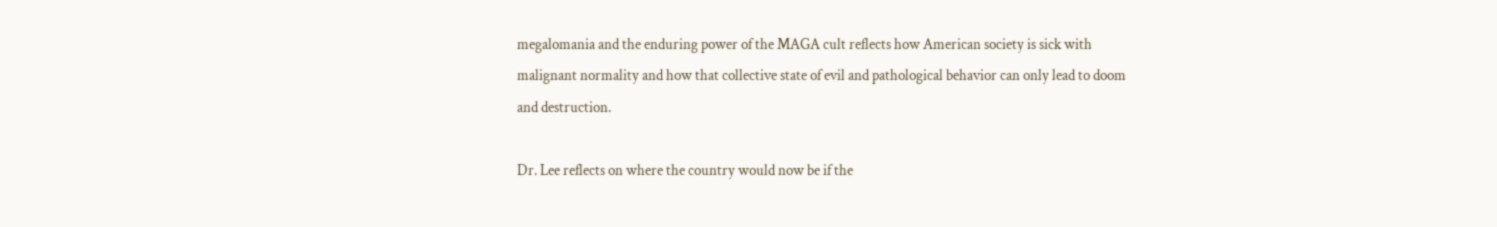megalomania and the enduring power of the MAGA cult reflects how American society is sick with malignant normality and how that collective state of evil and pathological behavior can only lead to doom and destruction.

Dr. Lee reflects on where the country would now be if the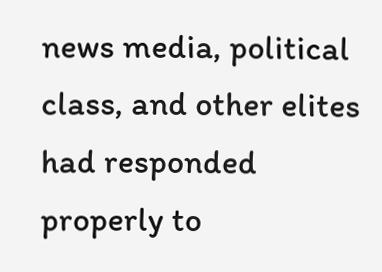news media, political class, and other elites had responded properly to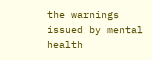the warnings issued by mental health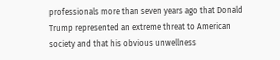professionals more than seven years ago that Donald Trump represented an extreme threat to American society and that his obvious unwellness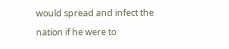would spread and infect the nation if he were to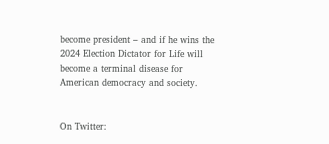become president – and if he wins the 2024 Election Dictator for Life will become a terminal disease for American democracy and society.


On Twitter: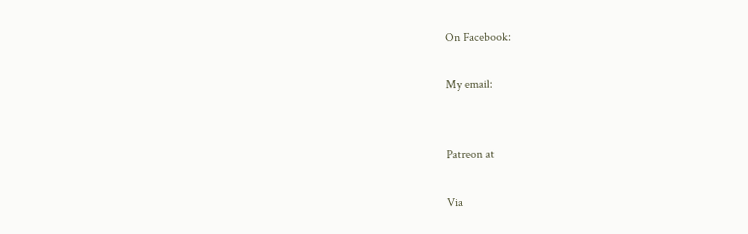On Facebook:

My email:


Patreon at

Via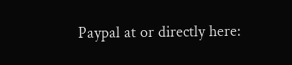Paypal at or directly here: